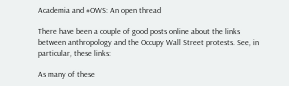Academia and #OWS: An open thread

There have been a couple of good posts online about the links between anthropology and the Occupy Wall Street protests. See, in particular, these links:

As many of these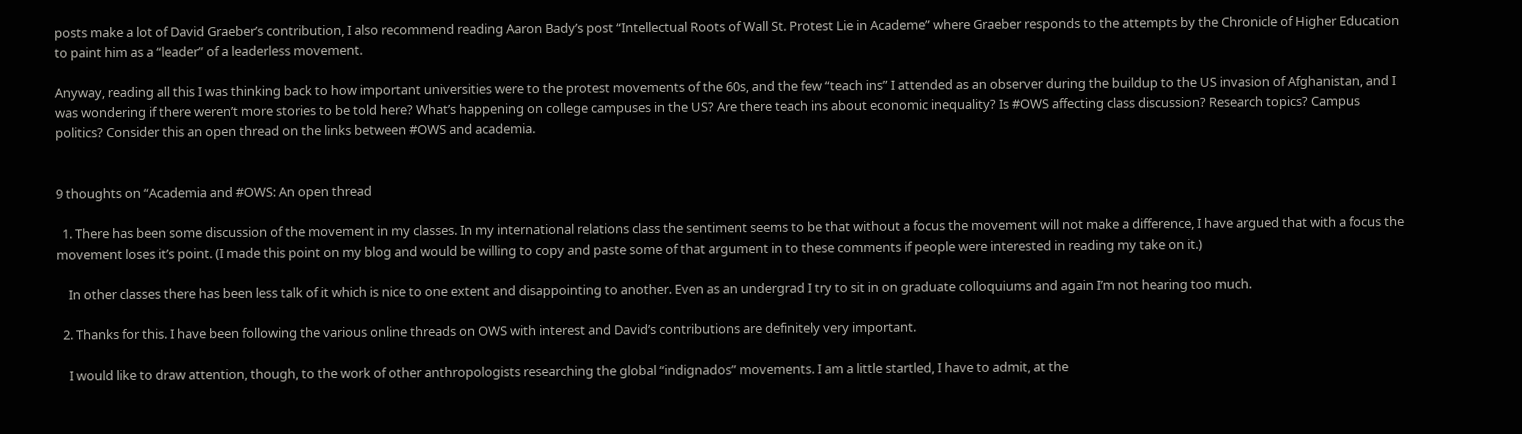posts make a lot of David Graeber’s contribution, I also recommend reading Aaron Bady’s post “Intellectual Roots of Wall St. Protest Lie in Academe” where Graeber responds to the attempts by the Chronicle of Higher Education to paint him as a “leader” of a leaderless movement.

Anyway, reading all this I was thinking back to how important universities were to the protest movements of the 60s, and the few “teach ins” I attended as an observer during the buildup to the US invasion of Afghanistan, and I was wondering if there weren’t more stories to be told here? What’s happening on college campuses in the US? Are there teach ins about economic inequality? Is #OWS affecting class discussion? Research topics? Campus politics? Consider this an open thread on the links between #OWS and academia.


9 thoughts on “Academia and #OWS: An open thread

  1. There has been some discussion of the movement in my classes. In my international relations class the sentiment seems to be that without a focus the movement will not make a difference, I have argued that with a focus the movement loses it’s point. (I made this point on my blog and would be willing to copy and paste some of that argument in to these comments if people were interested in reading my take on it.)

    In other classes there has been less talk of it which is nice to one extent and disappointing to another. Even as an undergrad I try to sit in on graduate colloquiums and again I’m not hearing too much.

  2. Thanks for this. I have been following the various online threads on OWS with interest and David’s contributions are definitely very important.

    I would like to draw attention, though, to the work of other anthropologists researching the global “indignados” movements. I am a little startled, I have to admit, at the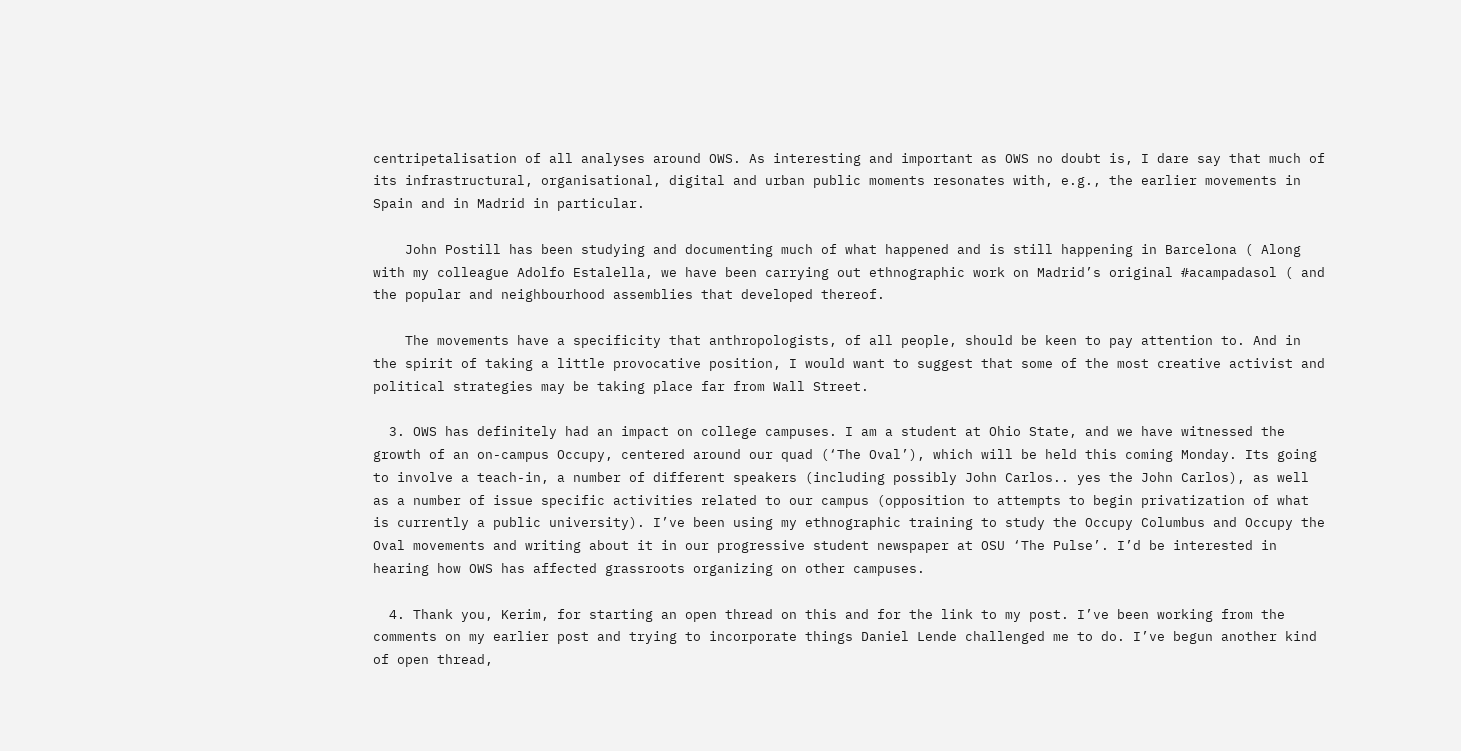centripetalisation of all analyses around OWS. As interesting and important as OWS no doubt is, I dare say that much of its infrastructural, organisational, digital and urban public moments resonates with, e.g., the earlier movements in Spain and in Madrid in particular.

    John Postill has been studying and documenting much of what happened and is still happening in Barcelona ( Along with my colleague Adolfo Estalella, we have been carrying out ethnographic work on Madrid’s original #acampadasol ( and the popular and neighbourhood assemblies that developed thereof.

    The movements have a specificity that anthropologists, of all people, should be keen to pay attention to. And in the spirit of taking a little provocative position, I would want to suggest that some of the most creative activist and political strategies may be taking place far from Wall Street.

  3. OWS has definitely had an impact on college campuses. I am a student at Ohio State, and we have witnessed the growth of an on-campus Occupy, centered around our quad (‘The Oval’), which will be held this coming Monday. Its going to involve a teach-in, a number of different speakers (including possibly John Carlos.. yes the John Carlos), as well as a number of issue specific activities related to our campus (opposition to attempts to begin privatization of what is currently a public university). I’ve been using my ethnographic training to study the Occupy Columbus and Occupy the Oval movements and writing about it in our progressive student newspaper at OSU ‘The Pulse’. I’d be interested in hearing how OWS has affected grassroots organizing on other campuses.

  4. Thank you, Kerim, for starting an open thread on this and for the link to my post. I’ve been working from the comments on my earlier post and trying to incorporate things Daniel Lende challenged me to do. I’ve begun another kind of open thread,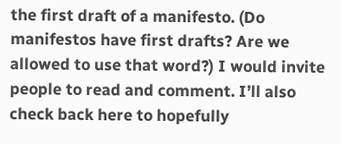the first draft of a manifesto. (Do manifestos have first drafts? Are we allowed to use that word?) I would invite people to read and comment. I’ll also check back here to hopefully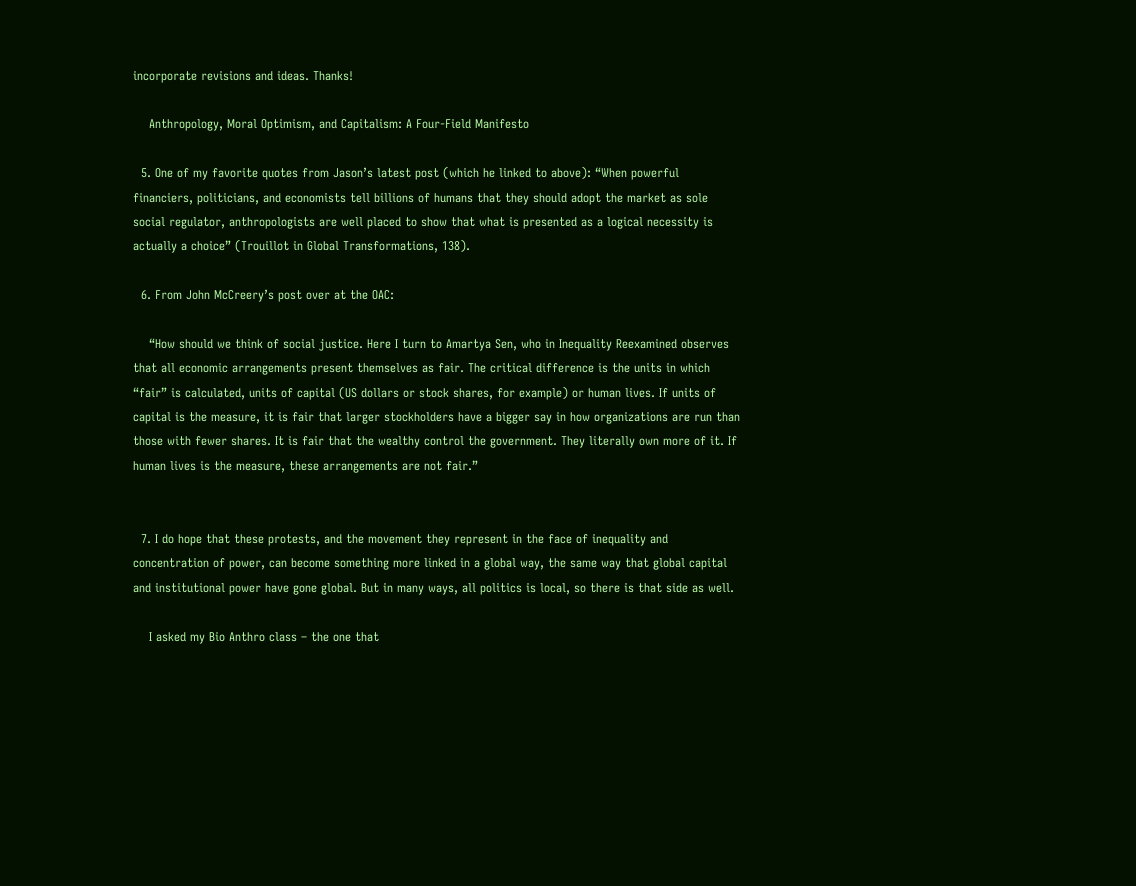incorporate revisions and ideas. Thanks!

    Anthropology, Moral Optimism, and Capitalism: A Four-Field Manifesto

  5. One of my favorite quotes from Jason’s latest post (which he linked to above): “When powerful financiers, politicians, and economists tell billions of humans that they should adopt the market as sole social regulator, anthropologists are well placed to show that what is presented as a logical necessity is actually a choice” (Trouillot in Global Transformations, 138).

  6. From John McCreery’s post over at the OAC:

    “How should we think of social justice. Here I turn to Amartya Sen, who in Inequality Reexamined observes that all economic arrangements present themselves as fair. The critical difference is the units in which “fair” is calculated, units of capital (US dollars or stock shares, for example) or human lives. If units of capital is the measure, it is fair that larger stockholders have a bigger say in how organizations are run than those with fewer shares. It is fair that the wealthy control the government. They literally own more of it. If human lives is the measure, these arrangements are not fair.”


  7. I do hope that these protests, and the movement they represent in the face of inequality and concentration of power, can become something more linked in a global way, the same way that global capital and institutional power have gone global. But in many ways, all politics is local, so there is that side as well.

    I asked my Bio Anthro class – the one that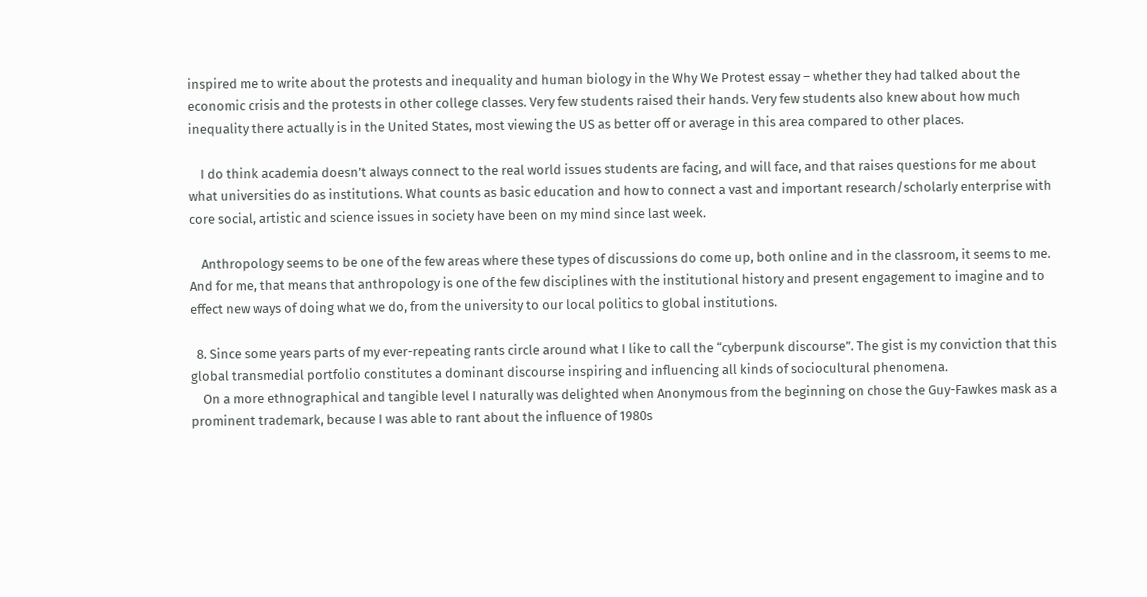inspired me to write about the protests and inequality and human biology in the Why We Protest essay – whether they had talked about the economic crisis and the protests in other college classes. Very few students raised their hands. Very few students also knew about how much inequality there actually is in the United States, most viewing the US as better off or average in this area compared to other places.

    I do think academia doesn’t always connect to the real world issues students are facing, and will face, and that raises questions for me about what universities do as institutions. What counts as basic education and how to connect a vast and important research/scholarly enterprise with core social, artistic and science issues in society have been on my mind since last week.

    Anthropology seems to be one of the few areas where these types of discussions do come up, both online and in the classroom, it seems to me. And for me, that means that anthropology is one of the few disciplines with the institutional history and present engagement to imagine and to effect new ways of doing what we do, from the university to our local politics to global institutions.

  8. Since some years parts of my ever-repeating rants circle around what I like to call the “cyberpunk discourse”. The gist is my conviction that this global transmedial portfolio constitutes a dominant discourse inspiring and influencing all kinds of sociocultural phenomena.
    On a more ethnographical and tangible level I naturally was delighted when Anonymous from the beginning on chose the Guy-Fawkes mask as a prominent trademark, because I was able to rant about the influence of 1980s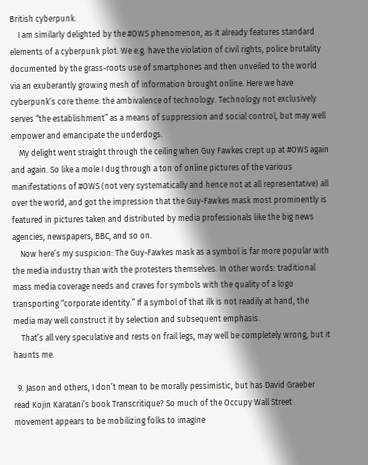British cyberpunk.
    I am similarly delighted by the #OWS phenomenon, as it already features standard elements of a cyberpunk plot. We e.g. have the violation of civil rights, police brutality documented by the grass-roots use of smartphones and then unveiled to the world via an exuberantly growing mesh of information brought online. Here we have cyberpunk’s core theme: the ambivalence of technology. Technology not exclusively serves “the establishment” as a means of suppression and social control, but may well empower and emancipate the underdogs.
    My delight went straight through the ceiling when Guy Fawkes crept up at #OWS again and again. So like a mole I dug through a ton of online pictures of the various manifestations of #OWS (not very systematically and hence not at all representative) all over the world, and got the impression that the Guy-Fawkes mask most prominently is featured in pictures taken and distributed by media professionals like the big news agencies, newspapers, BBC, and so on.
    Now here’s my suspicion: The Guy-Fawkes mask as a symbol is far more popular with the media industry than with the protesters themselves. In other words: traditional mass media coverage needs and craves for symbols with the quality of a logo transporting “corporate identity.” If a symbol of that ilk is not readily at hand, the media may well construct it by selection and subsequent emphasis.
    That’s all very speculative and rests on frail legs, may well be completely wrong, but it haunts me.

  9. Jason and others, I don’t mean to be morally pessimistic, but has David Graeber read Kojin Karatani’s book Transcritique? So much of the Occupy Wall Street movement appears to be mobilizing folks to imagine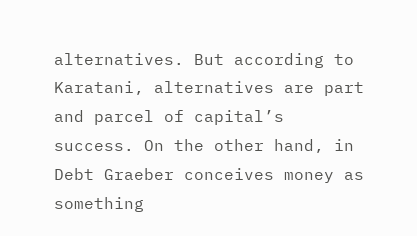alternatives. But according to Karatani, alternatives are part and parcel of capital’s success. On the other hand, in Debt Graeber conceives money as something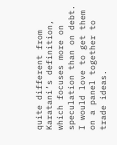quite different from Karatani’s definition, which focuses more on speculation than on debt. I would love to get them on a panel together to trade ideas.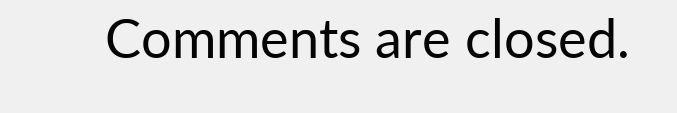Comments are closed.